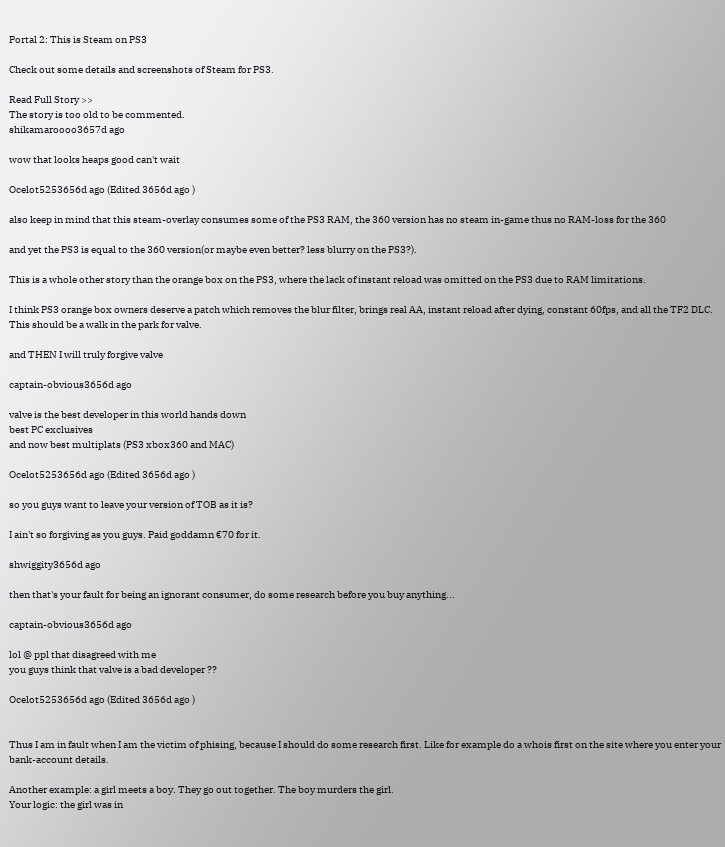Portal 2: This is Steam on PS3

Check out some details and screenshots of Steam for PS3.

Read Full Story >>
The story is too old to be commented.
shikamaroooo3657d ago

wow that looks heaps good can't wait

Ocelot5253656d ago (Edited 3656d ago )

also keep in mind that this steam-overlay consumes some of the PS3 RAM, the 360 version has no steam in-game thus no RAM-loss for the 360

and yet the PS3 is equal to the 360 version(or maybe even better? less blurry on the PS3?).

This is a whole other story than the orange box on the PS3, where the lack of instant reload was omitted on the PS3 due to RAM limitations.

I think PS3 orange box owners deserve a patch which removes the blur filter, brings real AA, instant reload after dying, constant 60fps, and all the TF2 DLC. This should be a walk in the park for valve.

and THEN I will truly forgive valve

captain-obvious3656d ago

valve is the best developer in this world hands down
best PC exclusives
and now best multiplats (PS3 xbox360 and MAC)

Ocelot5253656d ago (Edited 3656d ago )

so you guys want to leave your version of TOB as it is?

I ain't so forgiving as you guys. Paid goddamn €70 for it.

shwiggity3656d ago

then that's your fault for being an ignorant consumer, do some research before you buy anything...

captain-obvious3656d ago

lol @ ppl that disagreed with me
you guys think that valve is a bad developer ??

Ocelot5253656d ago (Edited 3656d ago )


Thus I am in fault when I am the victim of phising, because I should do some research first. Like for example do a whois first on the site where you enter your bank-account details.

Another example: a girl meets a boy. They go out together. The boy murders the girl.
Your logic: the girl was in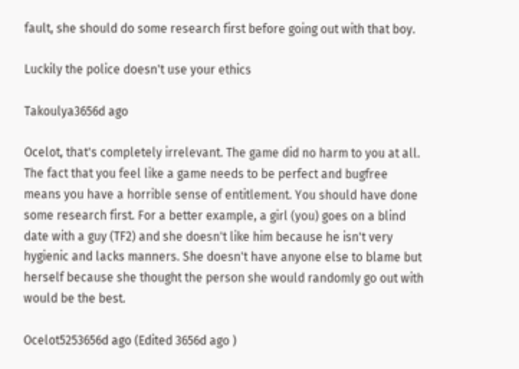fault, she should do some research first before going out with that boy.

Luckily the police doesn't use your ethics

Takoulya3656d ago

Ocelot, that's completely irrelevant. The game did no harm to you at all. The fact that you feel like a game needs to be perfect and bugfree means you have a horrible sense of entitlement. You should have done some research first. For a better example, a girl (you) goes on a blind date with a guy (TF2) and she doesn't like him because he isn't very hygienic and lacks manners. She doesn't have anyone else to blame but herself because she thought the person she would randomly go out with would be the best.

Ocelot5253656d ago (Edited 3656d ago )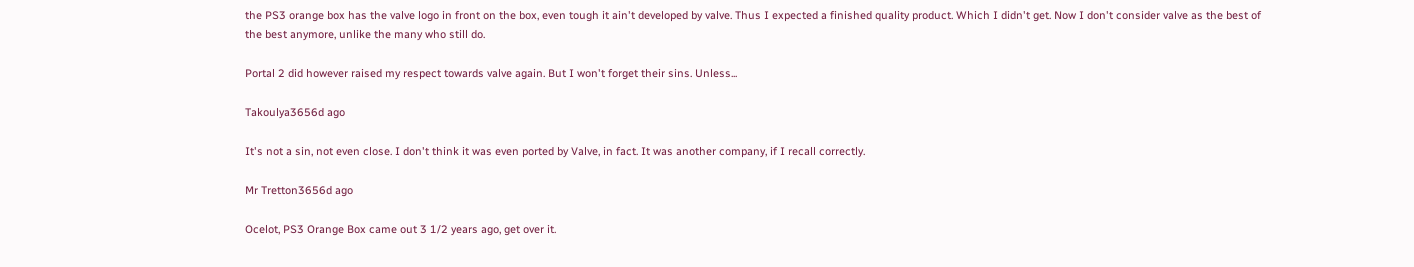the PS3 orange box has the valve logo in front on the box, even tough it ain't developed by valve. Thus I expected a finished quality product. Which I didn't get. Now I don't consider valve as the best of the best anymore, unlike the many who still do.

Portal 2 did however raised my respect towards valve again. But I won't forget their sins. Unless...

Takoulya3656d ago

It's not a sin, not even close. I don't think it was even ported by Valve, in fact. It was another company, if I recall correctly.

Mr Tretton3656d ago

Ocelot, PS3 Orange Box came out 3 1/2 years ago, get over it.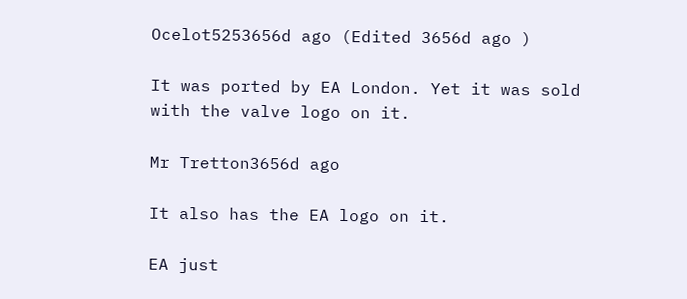Ocelot5253656d ago (Edited 3656d ago )

It was ported by EA London. Yet it was sold with the valve logo on it.

Mr Tretton3656d ago

It also has the EA logo on it.

EA just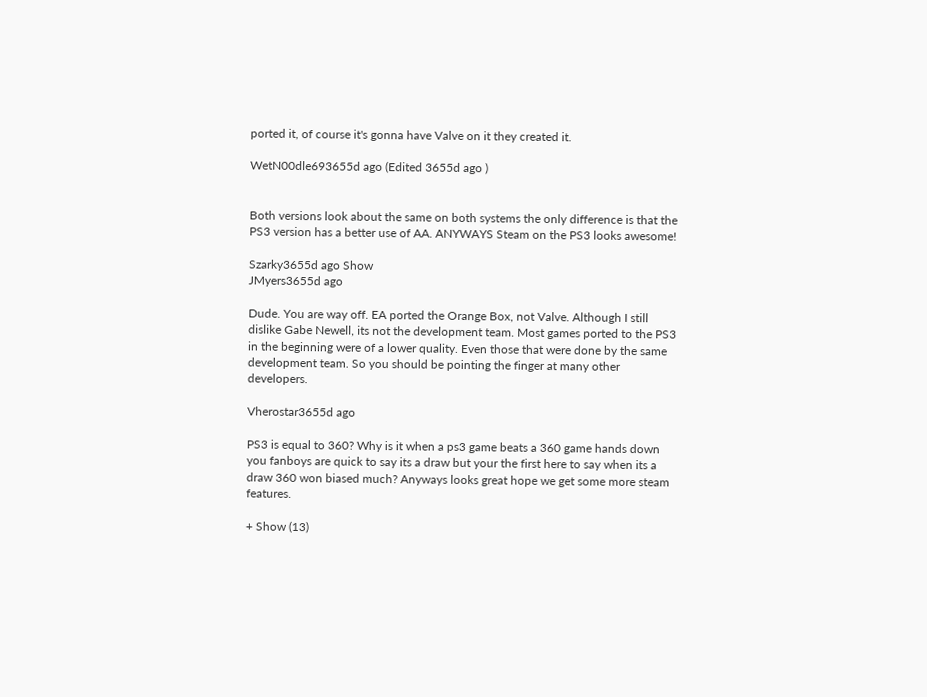ported it, of course it's gonna have Valve on it they created it.

WetN00dle693655d ago (Edited 3655d ago )


Both versions look about the same on both systems the only difference is that the PS3 version has a better use of AA. ANYWAYS Steam on the PS3 looks awesome!

Szarky3655d ago Show
JMyers3655d ago

Dude. You are way off. EA ported the Orange Box, not Valve. Although I still dislike Gabe Newell, its not the development team. Most games ported to the PS3 in the beginning were of a lower quality. Even those that were done by the same development team. So you should be pointing the finger at many other developers.

Vherostar3655d ago

PS3 is equal to 360? Why is it when a ps3 game beats a 360 game hands down you fanboys are quick to say its a draw but your the first here to say when its a draw 360 won biased much? Anyways looks great hope we get some more steam features.

+ Show (13)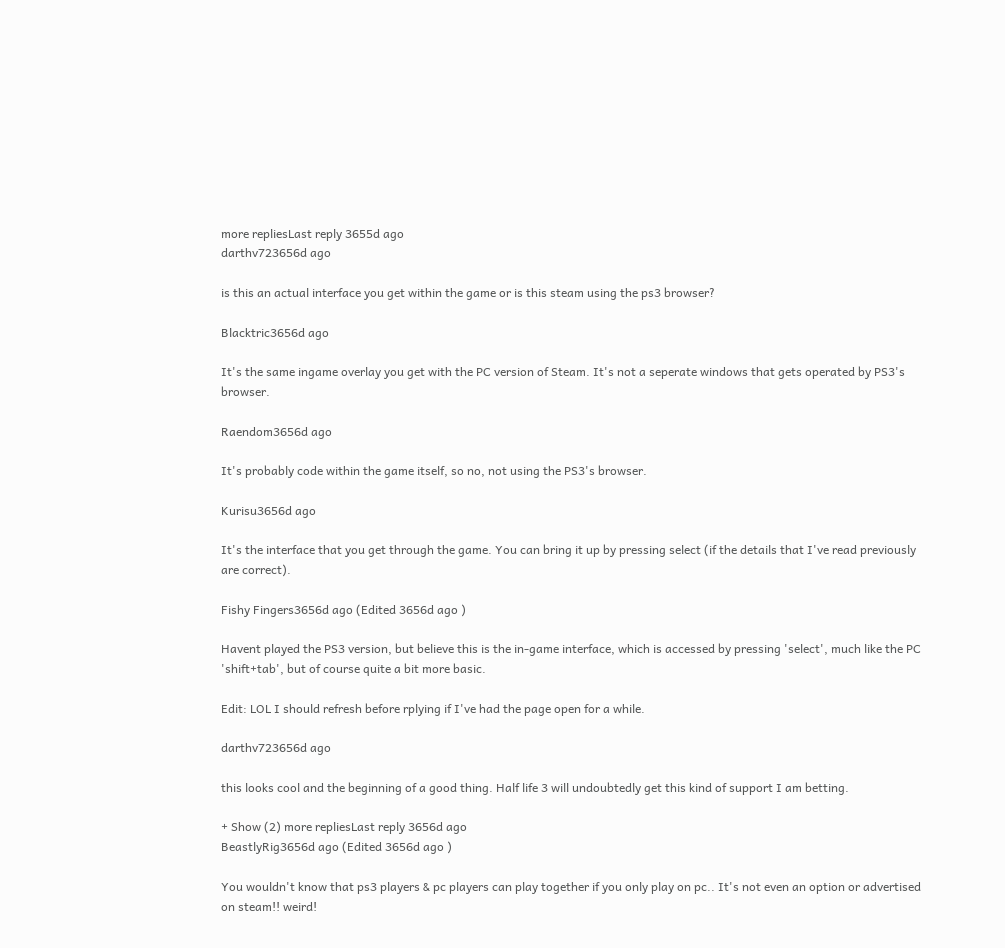more repliesLast reply 3655d ago
darthv723656d ago

is this an actual interface you get within the game or is this steam using the ps3 browser?

Blacktric3656d ago

It's the same ingame overlay you get with the PC version of Steam. It's not a seperate windows that gets operated by PS3's browser.

Raendom3656d ago

It's probably code within the game itself, so no, not using the PS3's browser.

Kurisu3656d ago

It's the interface that you get through the game. You can bring it up by pressing select (if the details that I've read previously are correct).

Fishy Fingers3656d ago (Edited 3656d ago )

Havent played the PS3 version, but believe this is the in-game interface, which is accessed by pressing 'select', much like the PC 'shift+tab', but of course quite a bit more basic.

Edit: LOL I should refresh before rplying if I've had the page open for a while.

darthv723656d ago

this looks cool and the beginning of a good thing. Half life 3 will undoubtedly get this kind of support I am betting.

+ Show (2) more repliesLast reply 3656d ago
BeastlyRig3656d ago (Edited 3656d ago )

You wouldn't know that ps3 players & pc players can play together if you only play on pc.. It's not even an option or advertised on steam!! weird!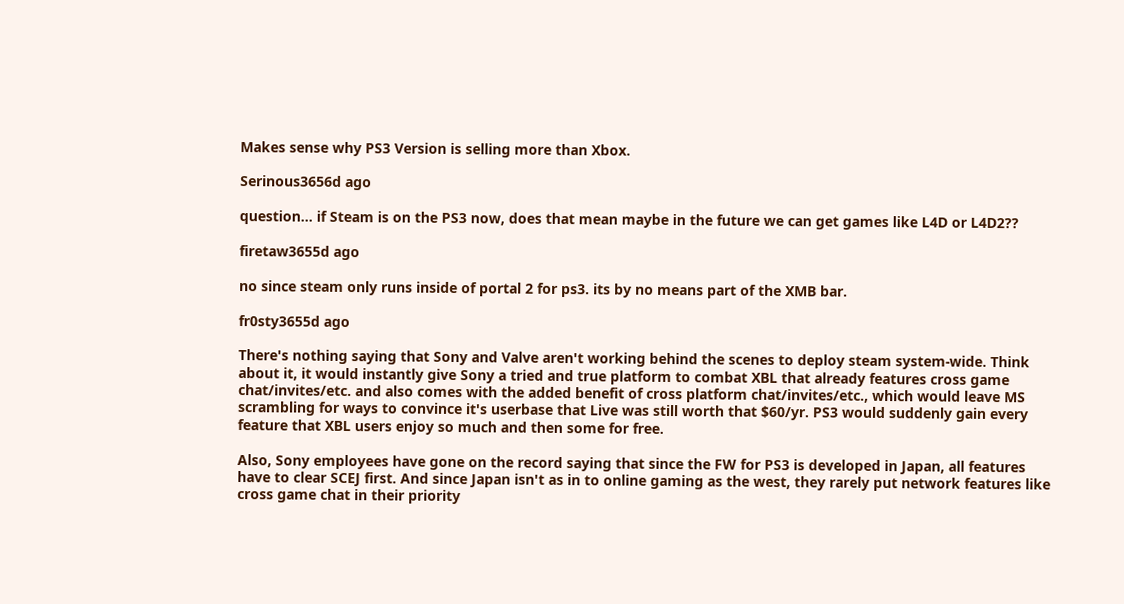Makes sense why PS3 Version is selling more than Xbox.

Serinous3656d ago

question... if Steam is on the PS3 now, does that mean maybe in the future we can get games like L4D or L4D2??

firetaw3655d ago

no since steam only runs inside of portal 2 for ps3. its by no means part of the XMB bar.

fr0sty3655d ago

There's nothing saying that Sony and Valve aren't working behind the scenes to deploy steam system-wide. Think about it, it would instantly give Sony a tried and true platform to combat XBL that already features cross game chat/invites/etc. and also comes with the added benefit of cross platform chat/invites/etc., which would leave MS scrambling for ways to convince it's userbase that Live was still worth that $60/yr. PS3 would suddenly gain every feature that XBL users enjoy so much and then some for free.

Also, Sony employees have gone on the record saying that since the FW for PS3 is developed in Japan, all features have to clear SCEJ first. And since Japan isn't as in to online gaming as the west, they rarely put network features like cross game chat in their priority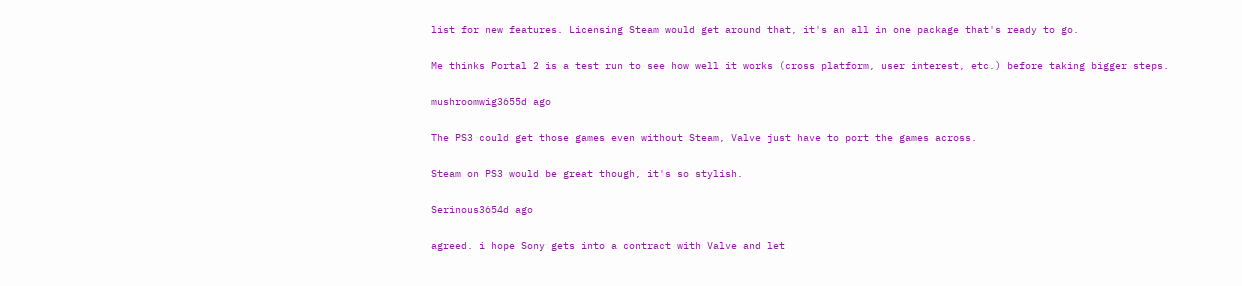list for new features. Licensing Steam would get around that, it's an all in one package that's ready to go.

Me thinks Portal 2 is a test run to see how well it works (cross platform, user interest, etc.) before taking bigger steps.

mushroomwig3655d ago

The PS3 could get those games even without Steam, Valve just have to port the games across.

Steam on PS3 would be great though, it's so stylish.

Serinous3654d ago

agreed. i hope Sony gets into a contract with Valve and let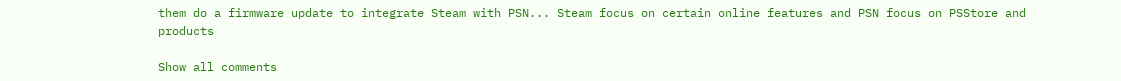them do a firmware update to integrate Steam with PSN... Steam focus on certain online features and PSN focus on PSStore and products

Show all comments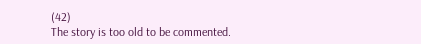(42)
The story is too old to be commented.